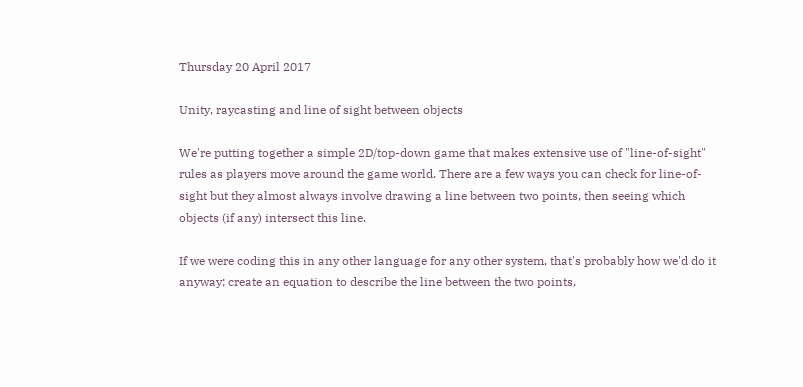Thursday 20 April 2017

Unity, raycasting and line of sight between objects

We're putting together a simple 2D/top-down game that makes extensive use of "line-of-sight" rules as players move around the game world. There are a few ways you can check for line-of-sight but they almost always involve drawing a line between two points, then seeing which objects (if any) intersect this line.

If we were coding this in any other language for any other system, that's probably how we'd do it anyway; create an equation to describe the line between the two points,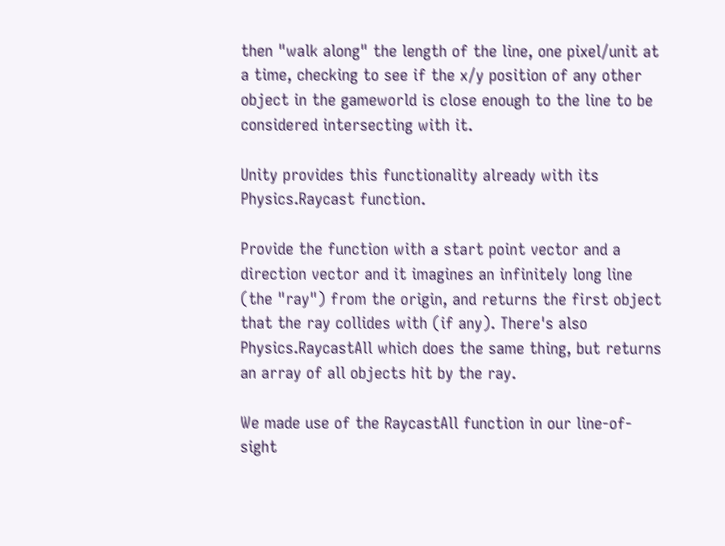then "walk along" the length of the line, one pixel/unit at a time, checking to see if the x/y position of any other object in the gameworld is close enough to the line to be considered intersecting with it.

Unity provides this functionality already with its Physics.Raycast function.

Provide the function with a start point vector and a direction vector and it imagines an infinitely long line (the "ray") from the origin, and returns the first object that the ray collides with (if any). There's also Physics.RaycastAll which does the same thing, but returns an array of all objects hit by the ray.

We made use of the RaycastAll function in our line-of-sight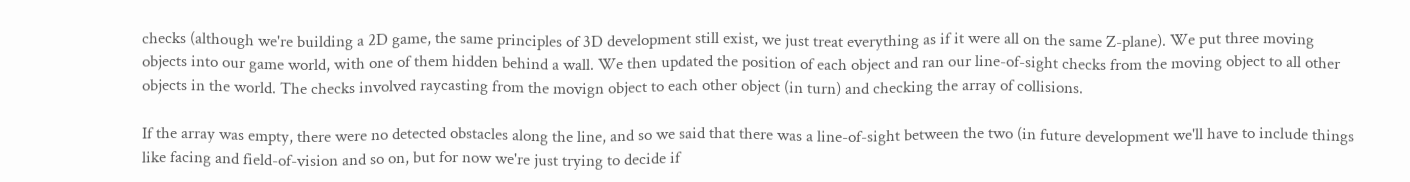checks (although we're building a 2D game, the same principles of 3D development still exist, we just treat everything as if it were all on the same Z-plane). We put three moving objects into our game world, with one of them hidden behind a wall. We then updated the position of each object and ran our line-of-sight checks from the moving object to all other objects in the world. The checks involved raycasting from the movign object to each other object (in turn) and checking the array of collisions.

If the array was empty, there were no detected obstacles along the line, and so we said that there was a line-of-sight between the two (in future development we'll have to include things like facing and field-of-vision and so on, but for now we're just trying to decide if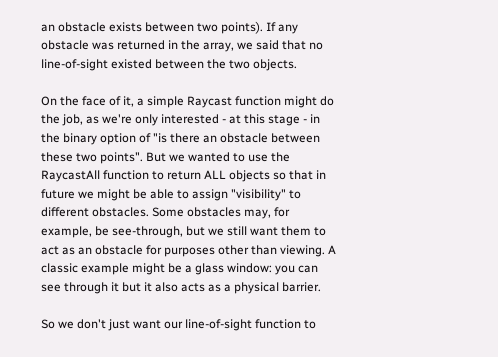an obstacle exists between two points). If any obstacle was returned in the array, we said that no line-of-sight existed between the two objects.

On the face of it, a simple Raycast function might do the job, as we're only interested - at this stage - in the binary option of "is there an obstacle between these two points". But we wanted to use the RaycastAll function to return ALL objects so that in future we might be able to assign "visibility" to different obstacles. Some obstacles may, for example, be see-through, but we still want them to act as an obstacle for purposes other than viewing. A classic example might be a glass window: you can see through it but it also acts as a physical barrier.

So we don't just want our line-of-sight function to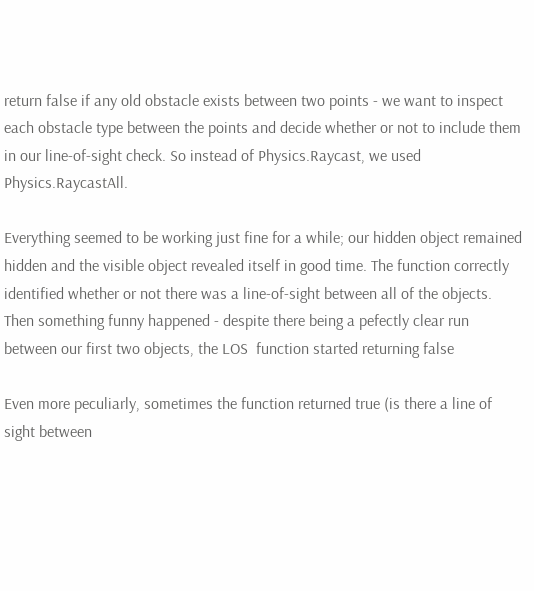return false if any old obstacle exists between two points - we want to inspect each obstacle type between the points and decide whether or not to include them in our line-of-sight check. So instead of Physics.Raycast, we used Physics.RaycastAll.

Everything seemed to be working just fine for a while; our hidden object remained hidden and the visible object revealed itself in good time. The function correctly identified whether or not there was a line-of-sight between all of the objects. Then something funny happened - despite there being a pefectly clear run between our first two objects, the LOS  function started returning false

Even more peculiarly, sometimes the function returned true (is there a line of sight between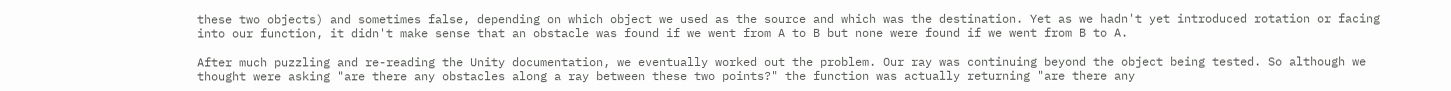these two objects) and sometimes false, depending on which object we used as the source and which was the destination. Yet as we hadn't yet introduced rotation or facing into our function, it didn't make sense that an obstacle was found if we went from A to B but none were found if we went from B to A.

After much puzzling and re-reading the Unity documentation, we eventually worked out the problem. Our ray was continuing beyond the object being tested. So although we thought were asking "are there any obstacles along a ray between these two points?" the function was actually returning "are there any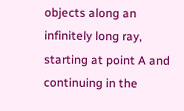objects along an infinitely long ray, starting at point A and continuing in the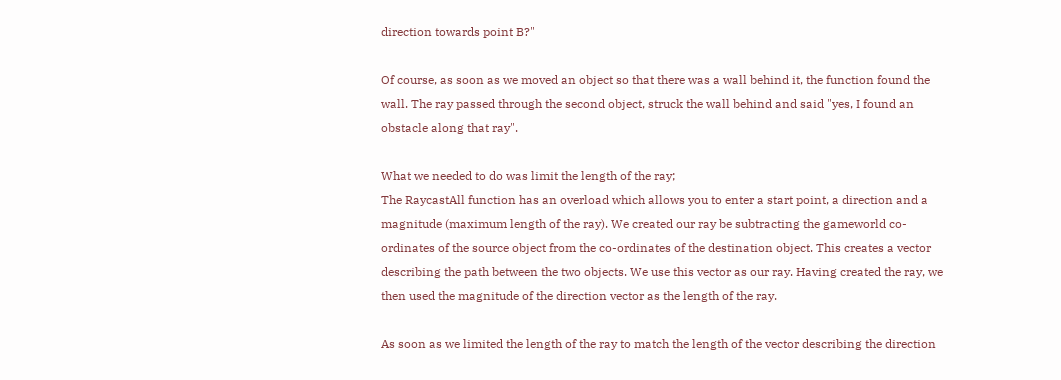direction towards point B?"

Of course, as soon as we moved an object so that there was a wall behind it, the function found the wall. The ray passed through the second object, struck the wall behind and said "yes, I found an obstacle along that ray".

What we needed to do was limit the length of the ray;
The RaycastAll function has an overload which allows you to enter a start point, a direction and a magnitude (maximum length of the ray). We created our ray be subtracting the gameworld co-ordinates of the source object from the co-ordinates of the destination object. This creates a vector describing the path between the two objects. We use this vector as our ray. Having created the ray, we then used the magnitude of the direction vector as the length of the ray.

As soon as we limited the length of the ray to match the length of the vector describing the direction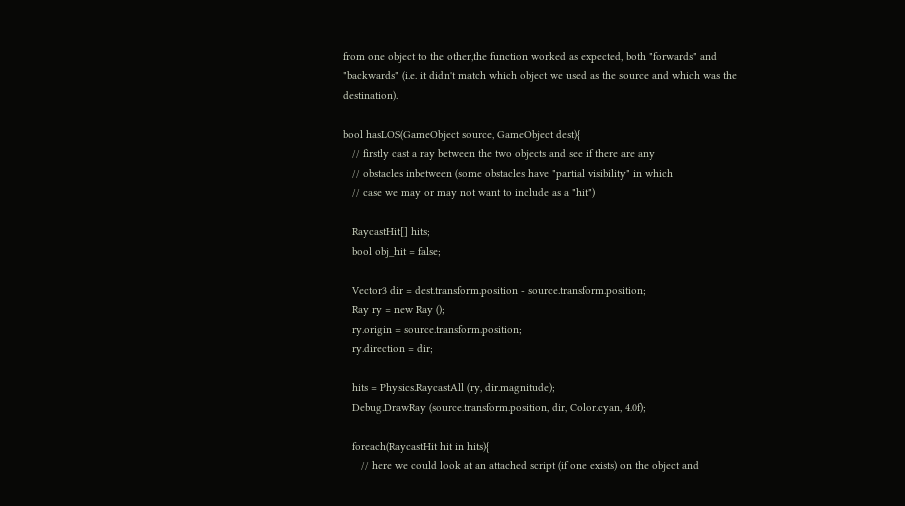from one object to the other,the function worked as expected, both "forwards" and "backwards" (i.e. it didn't match which object we used as the source and which was the destination).

bool hasLOS(GameObject source, GameObject dest){
   // firstly cast a ray between the two objects and see if there are any
   // obstacles inbetween (some obstacles have "partial visibility" in which
   // case we may or may not want to include as a "hit")

   RaycastHit[] hits;
   bool obj_hit = false;

   Vector3 dir = dest.transform.position - source.transform.position;
   Ray ry = new Ray ();
   ry.origin = source.transform.position;
   ry.direction = dir;

   hits = Physics.RaycastAll (ry, dir.magnitude);
   Debug.DrawRay (source.transform.position, dir, Color.cyan, 4.0f);

   foreach(RaycastHit hit in hits){
      // here we could look at an attached script (if one exists) on the object and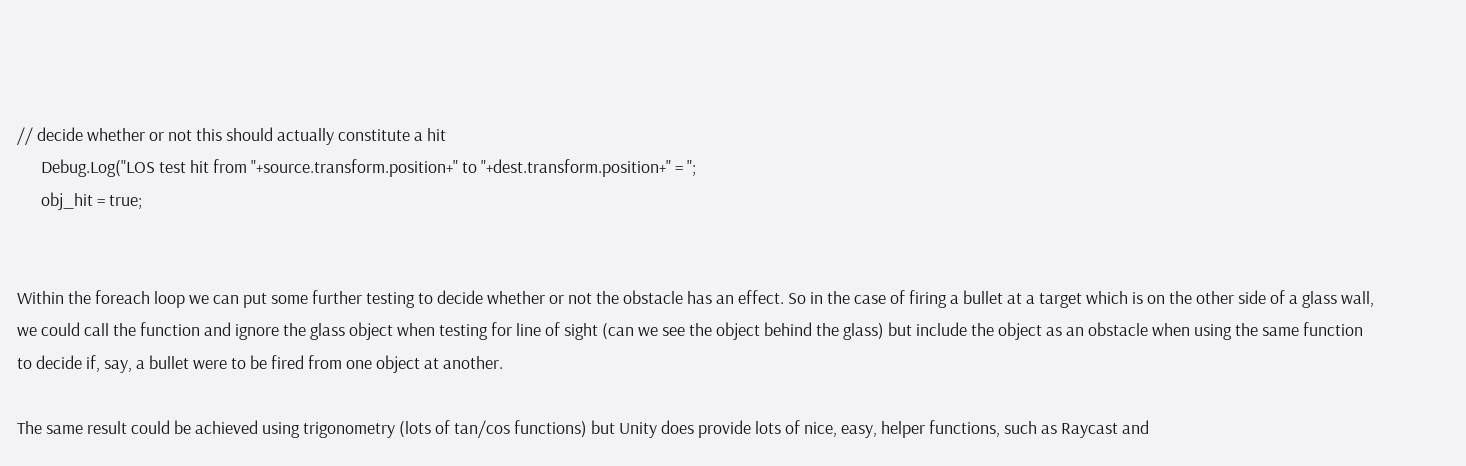// decide whether or not this should actually constitute a hit
      Debug.Log("LOS test hit from "+source.transform.position+" to "+dest.transform.position+" = ";
      obj_hit = true;


Within the foreach loop we can put some further testing to decide whether or not the obstacle has an effect. So in the case of firing a bullet at a target which is on the other side of a glass wall, we could call the function and ignore the glass object when testing for line of sight (can we see the object behind the glass) but include the object as an obstacle when using the same function to decide if, say, a bullet were to be fired from one object at another.

The same result could be achieved using trigonometry (lots of tan/cos functions) but Unity does provide lots of nice, easy, helper functions, such as Raycast and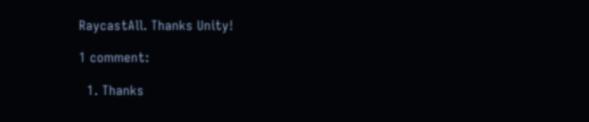RaycastAll. Thanks Unity!

1 comment:

  1. Thanks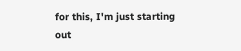for this, I'm just starting out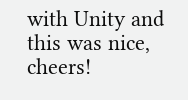with Unity and this was nice, cheers!